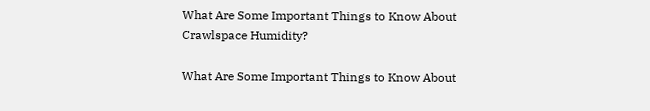What Are Some Important Things to Know About Crawlspace Humidity?

What Are Some Important Things to Know About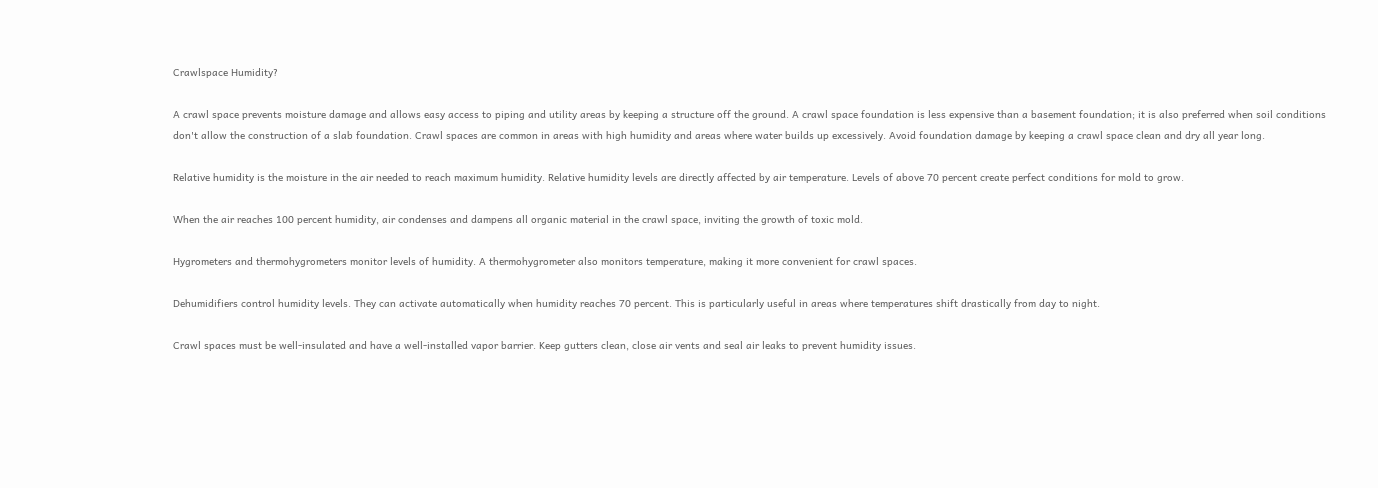Crawlspace Humidity?

A crawl space prevents moisture damage and allows easy access to piping and utility areas by keeping a structure off the ground. A crawl space foundation is less expensive than a basement foundation; it is also preferred when soil conditions don't allow the construction of a slab foundation. Crawl spaces are common in areas with high humidity and areas where water builds up excessively. Avoid foundation damage by keeping a crawl space clean and dry all year long.

Relative humidity is the moisture in the air needed to reach maximum humidity. Relative humidity levels are directly affected by air temperature. Levels of above 70 percent create perfect conditions for mold to grow.

When the air reaches 100 percent humidity, air condenses and dampens all organic material in the crawl space, inviting the growth of toxic mold.

Hygrometers and thermohygrometers monitor levels of humidity. A thermohygrometer also monitors temperature, making it more convenient for crawl spaces.

Dehumidifiers control humidity levels. They can activate automatically when humidity reaches 70 percent. This is particularly useful in areas where temperatures shift drastically from day to night.

Crawl spaces must be well-insulated and have a well-installed vapor barrier. Keep gutters clean, close air vents and seal air leaks to prevent humidity issues.